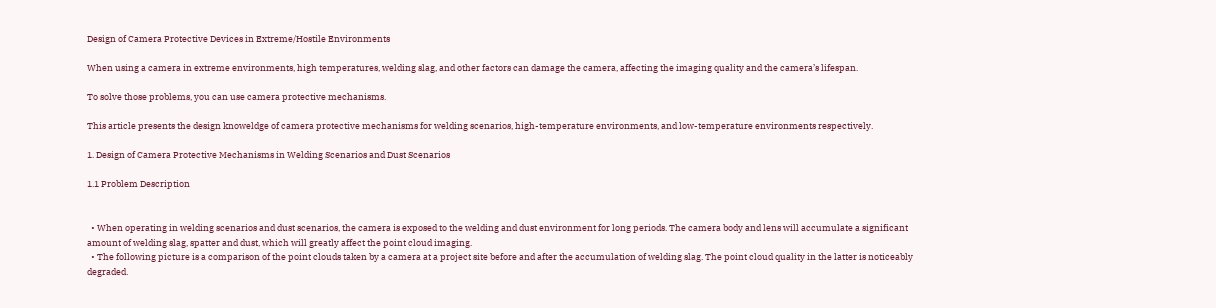Design of Camera Protective Devices in Extreme/Hostile Environments

When using a camera in extreme environments, high temperatures, welding slag, and other factors can damage the camera, affecting the imaging quality and the camera’s lifespan.

To solve those problems, you can use camera protective mechanisms.

This article presents the design knoweldge of camera protective mechanisms for welding scenarios, high-temperature environments, and low-temperature environments respectively.

1. Design of Camera Protective Mechanisms in Welding Scenarios and Dust Scenarios

1.1 Problem Description


  • When operating in welding scenarios and dust scenarios, the camera is exposed to the welding and dust environment for long periods. The camera body and lens will accumulate a significant amount of welding slag, spatter and dust, which will greatly affect the point cloud imaging.
  • The following picture is a comparison of the point clouds taken by a camera at a project site before and after the accumulation of welding slag. The point cloud quality in the latter is noticeably degraded.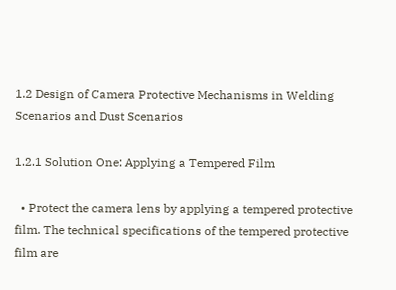1.2 Design of Camera Protective Mechanisms in Welding Scenarios and Dust Scenarios

1.2.1 Solution One: Applying a Tempered Film

  • Protect the camera lens by applying a tempered protective film. The technical specifications of the tempered protective film are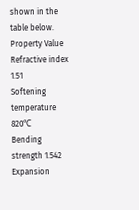shown in the table below.
Property Value
Refractive index 1.51
Softening temperature 820℃
Bending strength 1.542
Expansion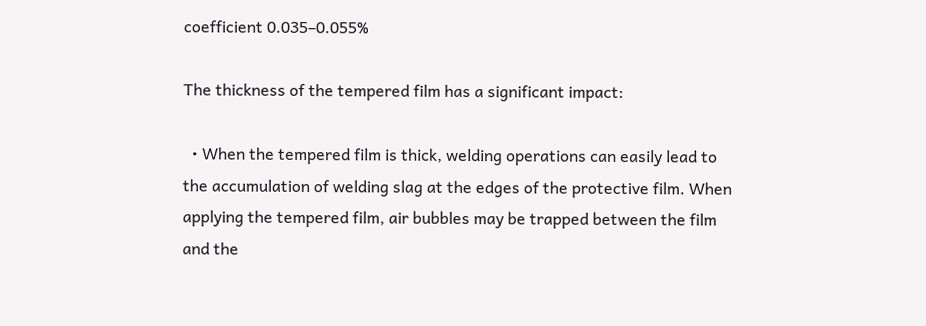coefficient 0.035–0.055%

The thickness of the tempered film has a significant impact:

  • When the tempered film is thick, welding operations can easily lead to the accumulation of welding slag at the edges of the protective film. When applying the tempered film, air bubbles may be trapped between the film and the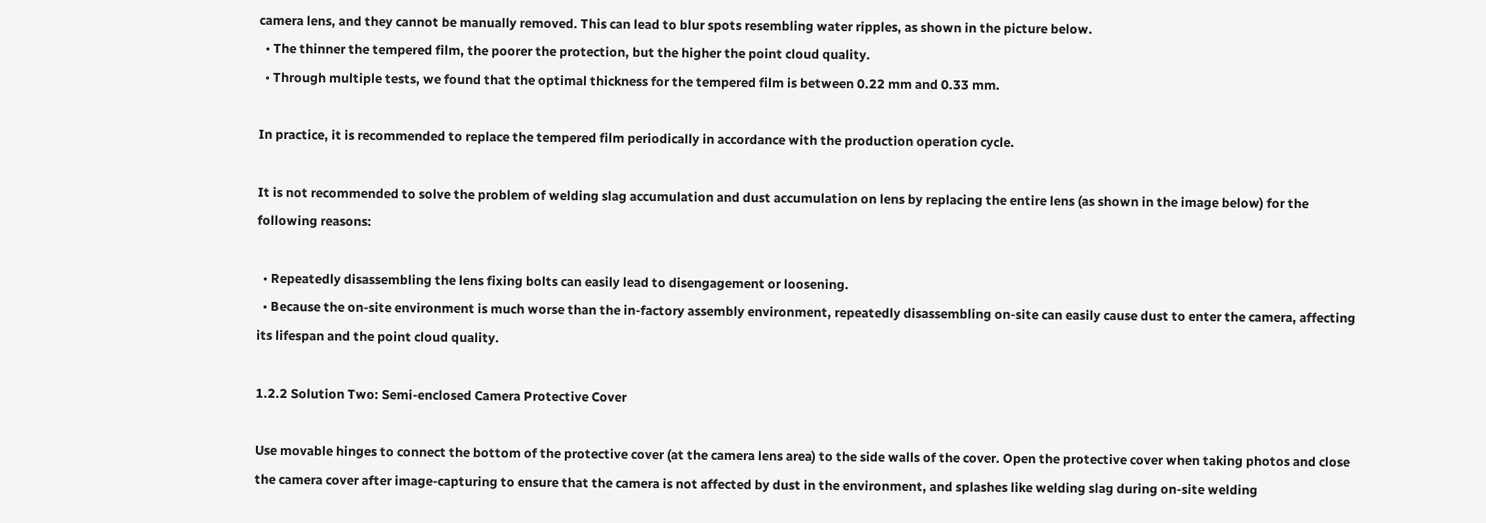camera lens, and they cannot be manually removed. This can lead to blur spots resembling water ripples, as shown in the picture below.
  • The thinner the tempered film, the poorer the protection, but the higher the point cloud quality.
  • Through multiple tests, we found that the optimal thickness for the tempered film is between 0.22 mm and 0.33 mm.

In practice, it is recommended to replace the tempered film periodically in accordance with the production operation cycle.

It is not recommended to solve the problem of welding slag accumulation and dust accumulation on lens by replacing the entire lens (as shown in the image below) for the following reasons:

  • Repeatedly disassembling the lens fixing bolts can easily lead to disengagement or loosening.
  • Because the on-site environment is much worse than the in-factory assembly environment, repeatedly disassembling on-site can easily cause dust to enter the camera, affecting its lifespan and the point cloud quality.

1.2.2 Solution Two: Semi-enclosed Camera Protective Cover

Use movable hinges to connect the bottom of the protective cover (at the camera lens area) to the side walls of the cover. Open the protective cover when taking photos and close the camera cover after image-capturing to ensure that the camera is not affected by dust in the environment, and splashes like welding slag during on-site welding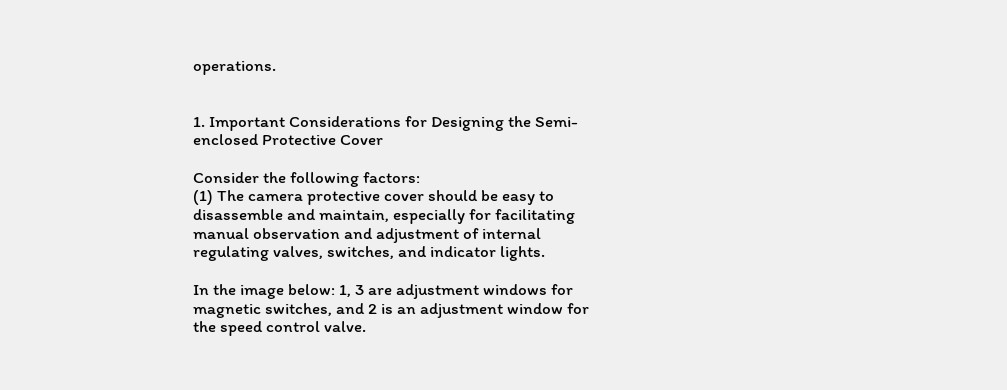operations.


1. Important Considerations for Designing the Semi-enclosed Protective Cover

Consider the following factors:
(1) The camera protective cover should be easy to disassemble and maintain, especially for facilitating manual observation and adjustment of internal regulating valves, switches, and indicator lights.

In the image below: 1, 3 are adjustment windows for magnetic switches, and 2 is an adjustment window for the speed control valve.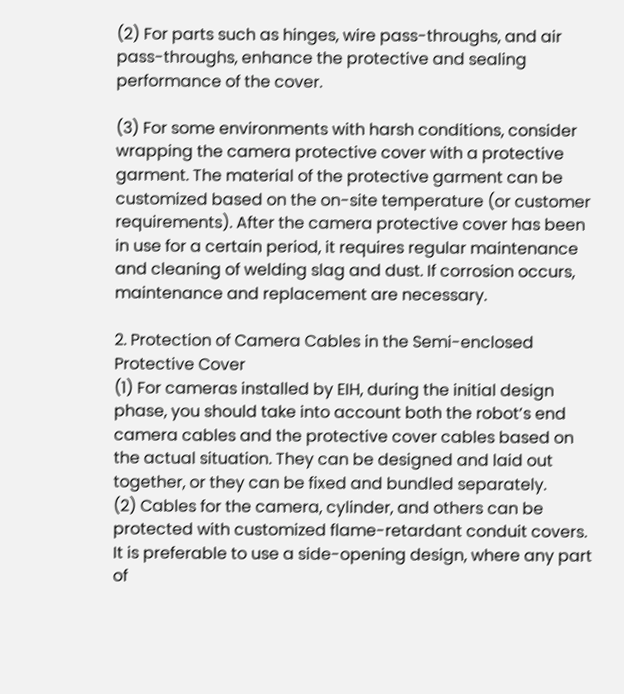(2) For parts such as hinges, wire pass-throughs, and air pass-throughs, enhance the protective and sealing performance of the cover.

(3) For some environments with harsh conditions, consider wrapping the camera protective cover with a protective garment. The material of the protective garment can be customized based on the on-site temperature (or customer requirements). After the camera protective cover has been in use for a certain period, it requires regular maintenance and cleaning of welding slag and dust. If corrosion occurs, maintenance and replacement are necessary.

2. Protection of Camera Cables in the Semi-enclosed Protective Cover
(1) For cameras installed by EIH, during the initial design phase, you should take into account both the robot’s end camera cables and the protective cover cables based on the actual situation. They can be designed and laid out together, or they can be fixed and bundled separately.
(2) Cables for the camera, cylinder, and others can be protected with customized flame-retardant conduit covers. It is preferable to use a side-opening design, where any part of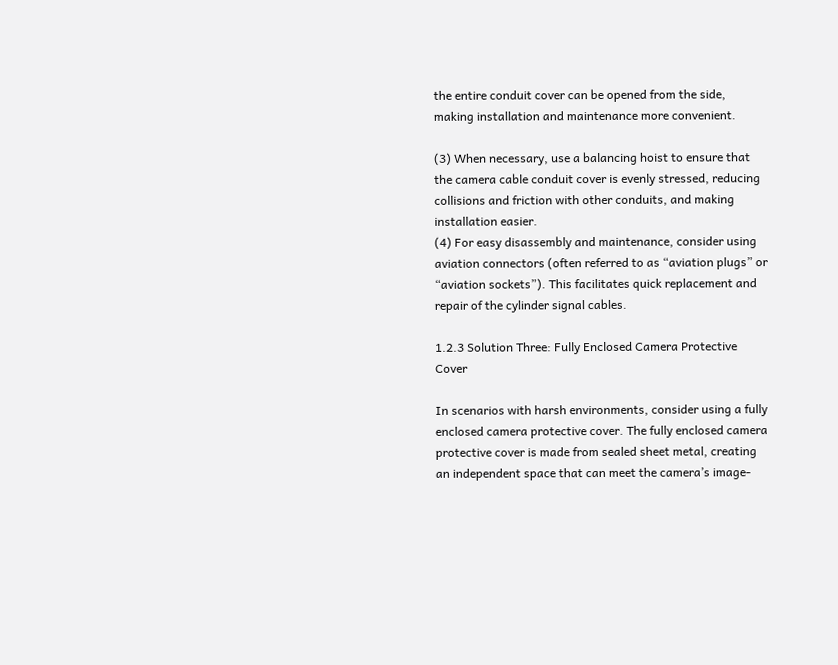the entire conduit cover can be opened from the side, making installation and maintenance more convenient.

(3) When necessary, use a balancing hoist to ensure that the camera cable conduit cover is evenly stressed, reducing collisions and friction with other conduits, and making installation easier.
(4) For easy disassembly and maintenance, consider using aviation connectors (often referred to as “aviation plugs” or “aviation sockets”). This facilitates quick replacement and repair of the cylinder signal cables.

1.2.3 Solution Three: Fully Enclosed Camera Protective Cover

In scenarios with harsh environments, consider using a fully enclosed camera protective cover. The fully enclosed camera protective cover is made from sealed sheet metal, creating an independent space that can meet the camera’s image-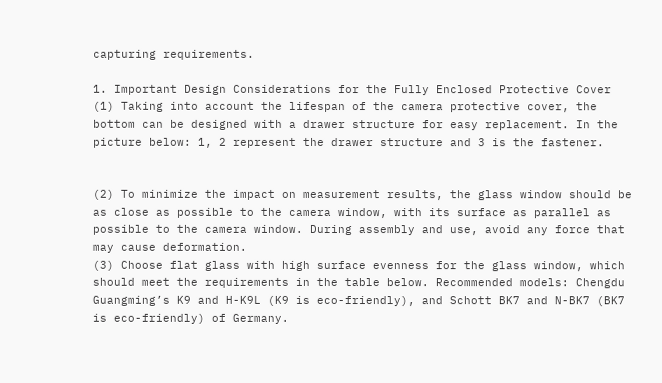capturing requirements.

1. Important Design Considerations for the Fully Enclosed Protective Cover
(1) Taking into account the lifespan of the camera protective cover, the bottom can be designed with a drawer structure for easy replacement. In the picture below: 1, 2 represent the drawer structure and 3 is the fastener.


(2) To minimize the impact on measurement results, the glass window should be as close as possible to the camera window, with its surface as parallel as possible to the camera window. During assembly and use, avoid any force that may cause deformation.
(3) Choose flat glass with high surface evenness for the glass window, which should meet the requirements in the table below. Recommended models: Chengdu Guangming’s K9 and H-K9L (K9 is eco-friendly), and Schott BK7 and N-BK7 (BK7 is eco-friendly) of Germany.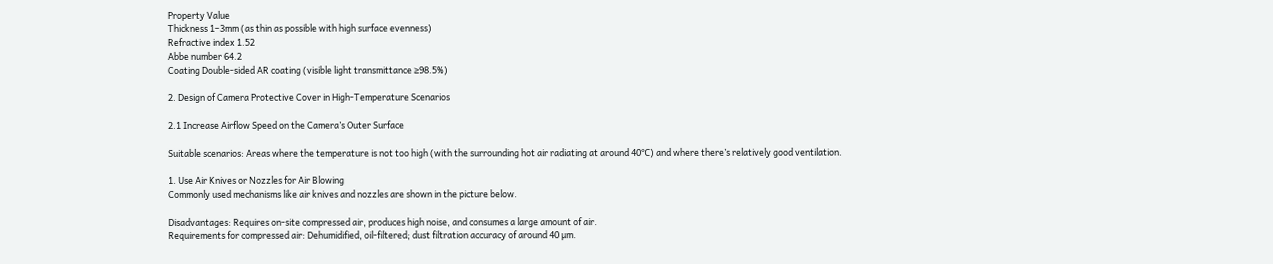Property Value
Thickness 1–3mm (as thin as possible with high surface evenness)
Refractive index 1.52
Abbe number 64.2
Coating Double-sided AR coating (visible light transmittance ≥98.5%)

2. Design of Camera Protective Cover in High-Temperature Scenarios

2.1 Increase Airflow Speed on the Camera’s Outer Surface

Suitable scenarios: Areas where the temperature is not too high (with the surrounding hot air radiating at around 40℃) and where there’s relatively good ventilation.

1. Use Air Knives or Nozzles for Air Blowing
Commonly used mechanisms like air knives and nozzles are shown in the picture below.

Disadvantages: Requires on-site compressed air, produces high noise, and consumes a large amount of air.
Requirements for compressed air: Dehumidified, oil-filtered; dust filtration accuracy of around 40 µm.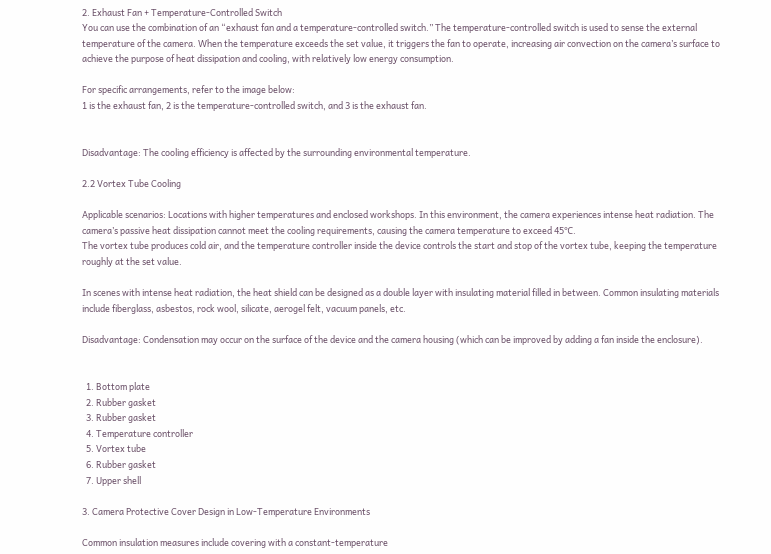2. Exhaust Fan + Temperature-Controlled Switch
You can use the combination of an “exhaust fan and a temperature-controlled switch.” The temperature-controlled switch is used to sense the external temperature of the camera. When the temperature exceeds the set value, it triggers the fan to operate, increasing air convection on the camera’s surface to achieve the purpose of heat dissipation and cooling, with relatively low energy consumption.

For specific arrangements, refer to the image below:
1 is the exhaust fan, 2 is the temperature-controlled switch, and 3 is the exhaust fan.


Disadvantage: The cooling efficiency is affected by the surrounding environmental temperature.

2.2 Vortex Tube Cooling

Applicable scenarios: Locations with higher temperatures and enclosed workshops. In this environment, the camera experiences intense heat radiation. The camera’s passive heat dissipation cannot meet the cooling requirements, causing the camera temperature to exceed 45℃.
The vortex tube produces cold air, and the temperature controller inside the device controls the start and stop of the vortex tube, keeping the temperature roughly at the set value.

In scenes with intense heat radiation, the heat shield can be designed as a double layer with insulating material filled in between. Common insulating materials include fiberglass, asbestos, rock wool, silicate, aerogel felt, vacuum panels, etc.

Disadvantage: Condensation may occur on the surface of the device and the camera housing (which can be improved by adding a fan inside the enclosure).


  1. Bottom plate
  2. Rubber gasket
  3. Rubber gasket
  4. Temperature controller
  5. Vortex tube
  6. Rubber gasket
  7. Upper shell

3. Camera Protective Cover Design in Low-Temperature Environments

Common insulation measures include covering with a constant-temperature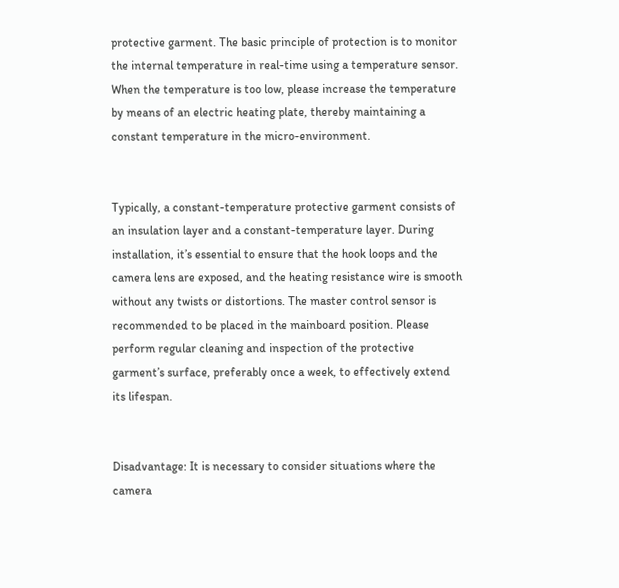protective garment. The basic principle of protection is to monitor the internal temperature in real-time using a temperature sensor. When the temperature is too low, please increase the temperature by means of an electric heating plate, thereby maintaining a constant temperature in the micro-environment.


Typically, a constant-temperature protective garment consists of an insulation layer and a constant-temperature layer. During installation, it’s essential to ensure that the hook loops and the camera lens are exposed, and the heating resistance wire is smooth without any twists or distortions. The master control sensor is recommended to be placed in the mainboard position. Please perform regular cleaning and inspection of the protective garment’s surface, preferably once a week, to effectively extend its lifespan.


Disadvantage: It is necessary to consider situations where the camera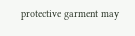protective garment may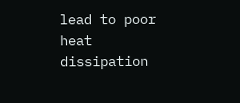lead to poor heat dissipation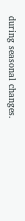during seasonal changes.